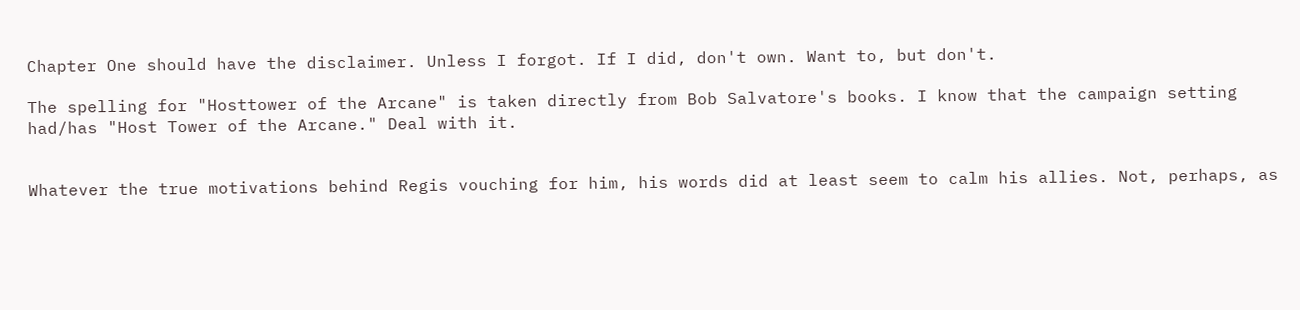Chapter One should have the disclaimer. Unless I forgot. If I did, don't own. Want to, but don't.

The spelling for "Hosttower of the Arcane" is taken directly from Bob Salvatore's books. I know that the campaign setting had/has "Host Tower of the Arcane." Deal with it.


Whatever the true motivations behind Regis vouching for him, his words did at least seem to calm his allies. Not, perhaps, as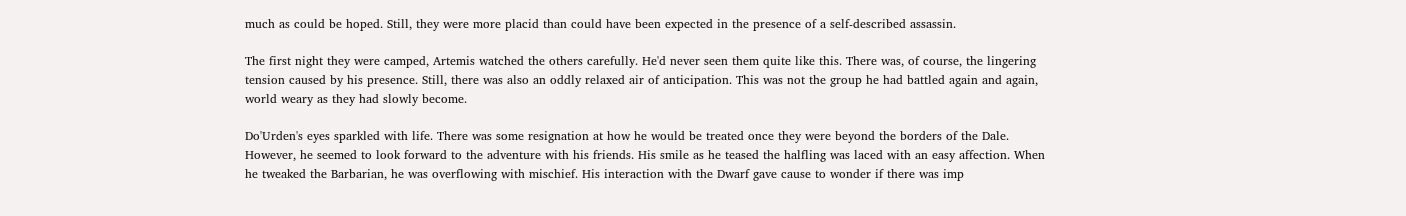much as could be hoped. Still, they were more placid than could have been expected in the presence of a self-described assassin.

The first night they were camped, Artemis watched the others carefully. He'd never seen them quite like this. There was, of course, the lingering tension caused by his presence. Still, there was also an oddly relaxed air of anticipation. This was not the group he had battled again and again, world weary as they had slowly become.

Do'Urden's eyes sparkled with life. There was some resignation at how he would be treated once they were beyond the borders of the Dale. However, he seemed to look forward to the adventure with his friends. His smile as he teased the halfling was laced with an easy affection. When he tweaked the Barbarian, he was overflowing with mischief. His interaction with the Dwarf gave cause to wonder if there was imp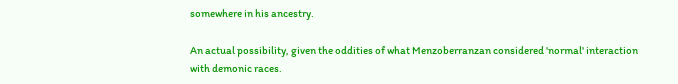somewhere in his ancestry.

An actual possibility, given the oddities of what Menzoberranzan considered 'normal' interaction with demonic races.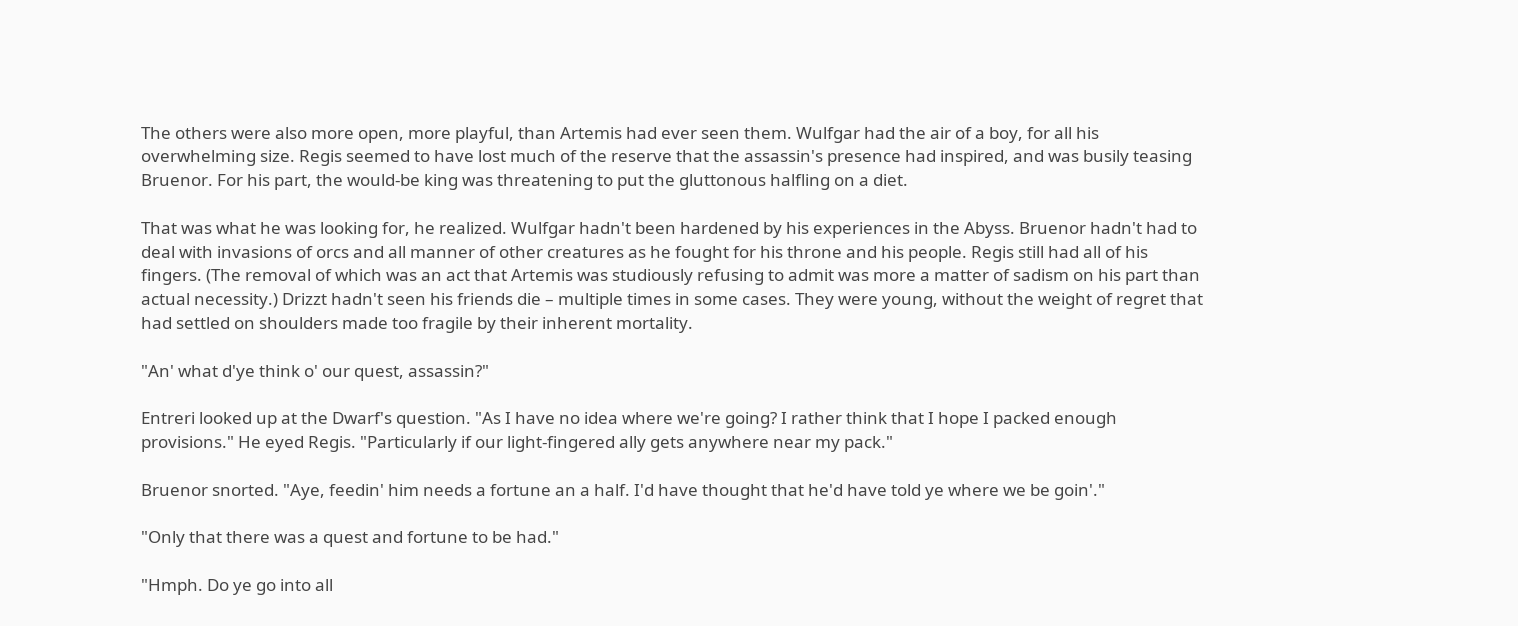The others were also more open, more playful, than Artemis had ever seen them. Wulfgar had the air of a boy, for all his overwhelming size. Regis seemed to have lost much of the reserve that the assassin's presence had inspired, and was busily teasing Bruenor. For his part, the would-be king was threatening to put the gluttonous halfling on a diet.

That was what he was looking for, he realized. Wulfgar hadn't been hardened by his experiences in the Abyss. Bruenor hadn't had to deal with invasions of orcs and all manner of other creatures as he fought for his throne and his people. Regis still had all of his fingers. (The removal of which was an act that Artemis was studiously refusing to admit was more a matter of sadism on his part than actual necessity.) Drizzt hadn't seen his friends die – multiple times in some cases. They were young, without the weight of regret that had settled on shoulders made too fragile by their inherent mortality.

"An' what d'ye think o' our quest, assassin?"

Entreri looked up at the Dwarf's question. "As I have no idea where we're going? I rather think that I hope I packed enough provisions." He eyed Regis. "Particularly if our light-fingered ally gets anywhere near my pack."

Bruenor snorted. "Aye, feedin' him needs a fortune an a half. I'd have thought that he'd have told ye where we be goin'."

"Only that there was a quest and fortune to be had."

"Hmph. Do ye go into all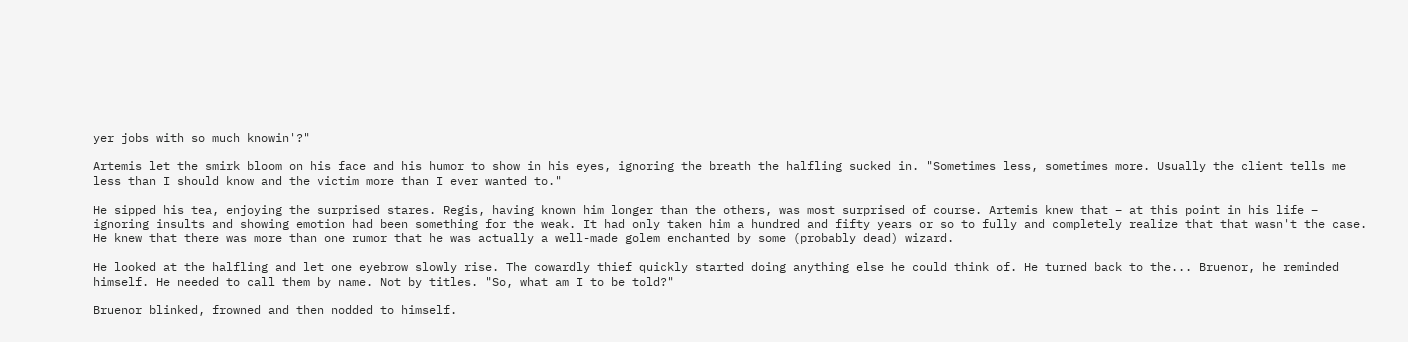yer jobs with so much knowin'?"

Artemis let the smirk bloom on his face and his humor to show in his eyes, ignoring the breath the halfling sucked in. "Sometimes less, sometimes more. Usually the client tells me less than I should know and the victim more than I ever wanted to."

He sipped his tea, enjoying the surprised stares. Regis, having known him longer than the others, was most surprised of course. Artemis knew that – at this point in his life – ignoring insults and showing emotion had been something for the weak. It had only taken him a hundred and fifty years or so to fully and completely realize that that wasn't the case. He knew that there was more than one rumor that he was actually a well-made golem enchanted by some (probably dead) wizard.

He looked at the halfling and let one eyebrow slowly rise. The cowardly thief quickly started doing anything else he could think of. He turned back to the... Bruenor, he reminded himself. He needed to call them by name. Not by titles. "So, what am I to be told?"

Bruenor blinked, frowned and then nodded to himself.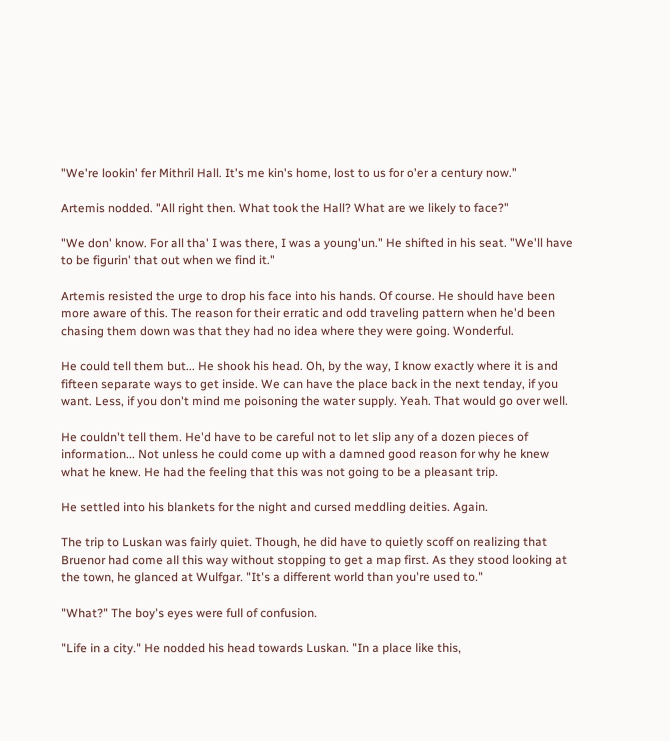"We're lookin' fer Mithril Hall. It's me kin's home, lost to us for o'er a century now."

Artemis nodded. "All right then. What took the Hall? What are we likely to face?"

"We don' know. For all tha' I was there, I was a young'un." He shifted in his seat. "We'll have to be figurin' that out when we find it."

Artemis resisted the urge to drop his face into his hands. Of course. He should have been more aware of this. The reason for their erratic and odd traveling pattern when he'd been chasing them down was that they had no idea where they were going. Wonderful.

He could tell them but... He shook his head. Oh, by the way, I know exactly where it is and fifteen separate ways to get inside. We can have the place back in the next tenday, if you want. Less, if you don't mind me poisoning the water supply. Yeah. That would go over well.

He couldn't tell them. He'd have to be careful not to let slip any of a dozen pieces of information... Not unless he could come up with a damned good reason for why he knew what he knew. He had the feeling that this was not going to be a pleasant trip.

He settled into his blankets for the night and cursed meddling deities. Again.

The trip to Luskan was fairly quiet. Though, he did have to quietly scoff on realizing that Bruenor had come all this way without stopping to get a map first. As they stood looking at the town, he glanced at Wulfgar. "It's a different world than you're used to."

"What?" The boy's eyes were full of confusion.

"Life in a city." He nodded his head towards Luskan. "In a place like this,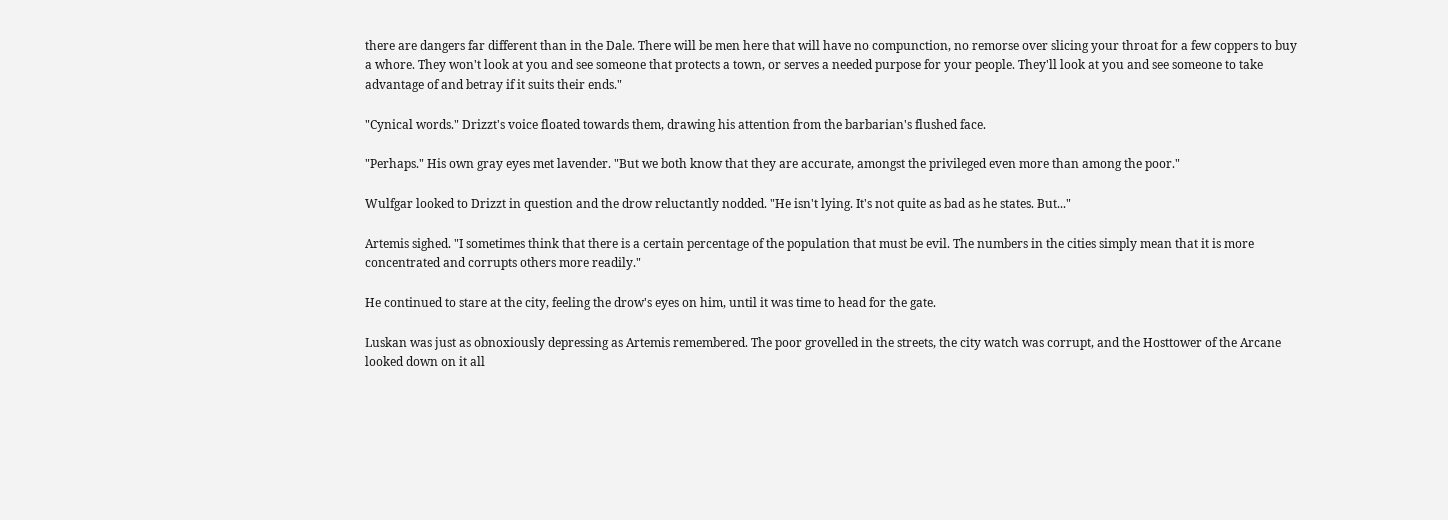there are dangers far different than in the Dale. There will be men here that will have no compunction, no remorse over slicing your throat for a few coppers to buy a whore. They won't look at you and see someone that protects a town, or serves a needed purpose for your people. They'll look at you and see someone to take advantage of and betray if it suits their ends."

"Cynical words." Drizzt's voice floated towards them, drawing his attention from the barbarian's flushed face.

"Perhaps." His own gray eyes met lavender. "But we both know that they are accurate, amongst the privileged even more than among the poor."

Wulfgar looked to Drizzt in question and the drow reluctantly nodded. "He isn't lying. It's not quite as bad as he states. But..."

Artemis sighed. "I sometimes think that there is a certain percentage of the population that must be evil. The numbers in the cities simply mean that it is more concentrated and corrupts others more readily."

He continued to stare at the city, feeling the drow's eyes on him, until it was time to head for the gate.

Luskan was just as obnoxiously depressing as Artemis remembered. The poor grovelled in the streets, the city watch was corrupt, and the Hosttower of the Arcane looked down on it all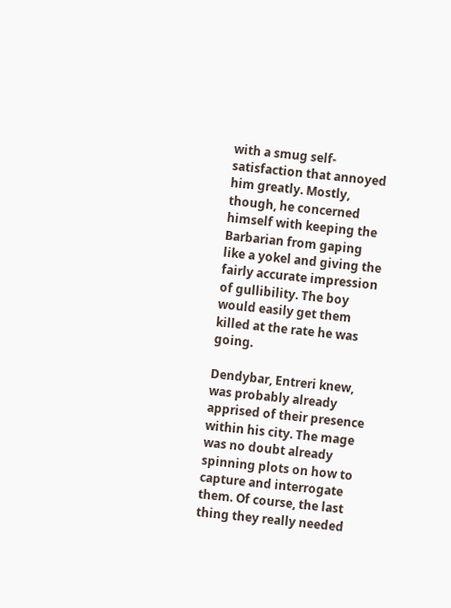with a smug self-satisfaction that annoyed him greatly. Mostly, though, he concerned himself with keeping the Barbarian from gaping like a yokel and giving the fairly accurate impression of gullibility. The boy would easily get them killed at the rate he was going.

Dendybar, Entreri knew, was probably already apprised of their presence within his city. The mage was no doubt already spinning plots on how to capture and interrogate them. Of course, the last thing they really needed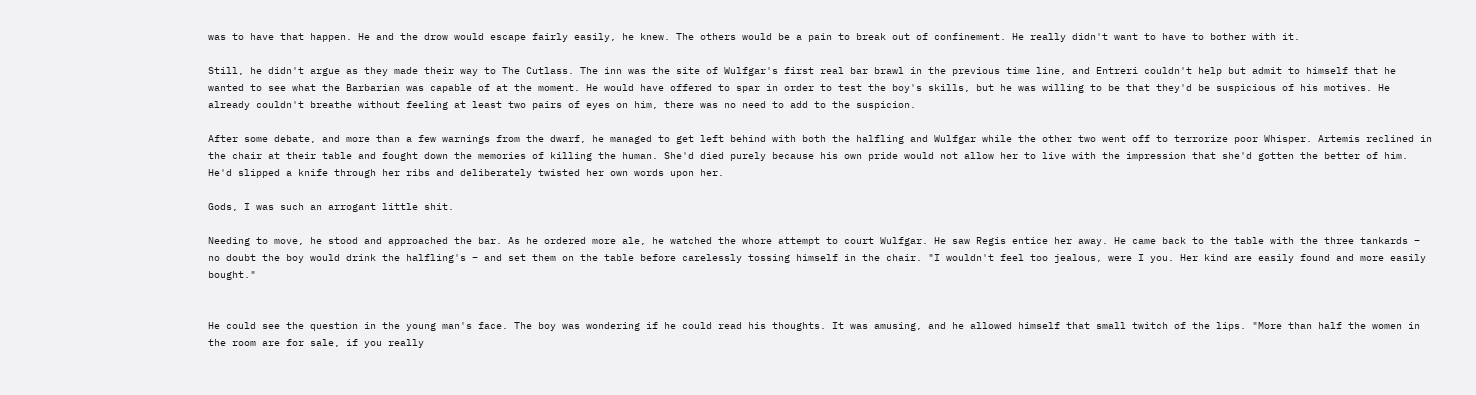was to have that happen. He and the drow would escape fairly easily, he knew. The others would be a pain to break out of confinement. He really didn't want to have to bother with it.

Still, he didn't argue as they made their way to The Cutlass. The inn was the site of Wulfgar's first real bar brawl in the previous time line, and Entreri couldn't help but admit to himself that he wanted to see what the Barbarian was capable of at the moment. He would have offered to spar in order to test the boy's skills, but he was willing to be that they'd be suspicious of his motives. He already couldn't breathe without feeling at least two pairs of eyes on him, there was no need to add to the suspicion.

After some debate, and more than a few warnings from the dwarf, he managed to get left behind with both the halfling and Wulfgar while the other two went off to terrorize poor Whisper. Artemis reclined in the chair at their table and fought down the memories of killing the human. She'd died purely because his own pride would not allow her to live with the impression that she'd gotten the better of him. He'd slipped a knife through her ribs and deliberately twisted her own words upon her.

Gods, I was such an arrogant little shit.

Needing to move, he stood and approached the bar. As he ordered more ale, he watched the whore attempt to court Wulfgar. He saw Regis entice her away. He came back to the table with the three tankards – no doubt the boy would drink the halfling's – and set them on the table before carelessly tossing himself in the chair. "I wouldn't feel too jealous, were I you. Her kind are easily found and more easily bought."


He could see the question in the young man's face. The boy was wondering if he could read his thoughts. It was amusing, and he allowed himself that small twitch of the lips. "More than half the women in the room are for sale, if you really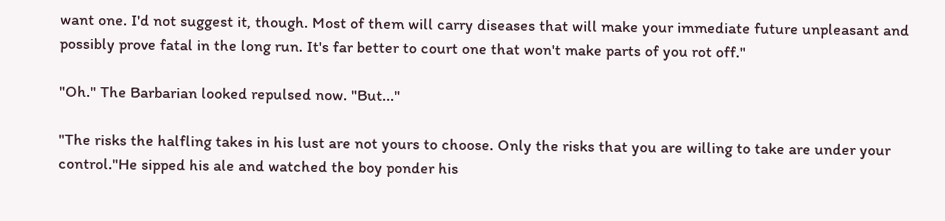want one. I'd not suggest it, though. Most of them will carry diseases that will make your immediate future unpleasant and possibly prove fatal in the long run. It's far better to court one that won't make parts of you rot off."

"Oh." The Barbarian looked repulsed now. "But..."

"The risks the halfling takes in his lust are not yours to choose. Only the risks that you are willing to take are under your control."He sipped his ale and watched the boy ponder his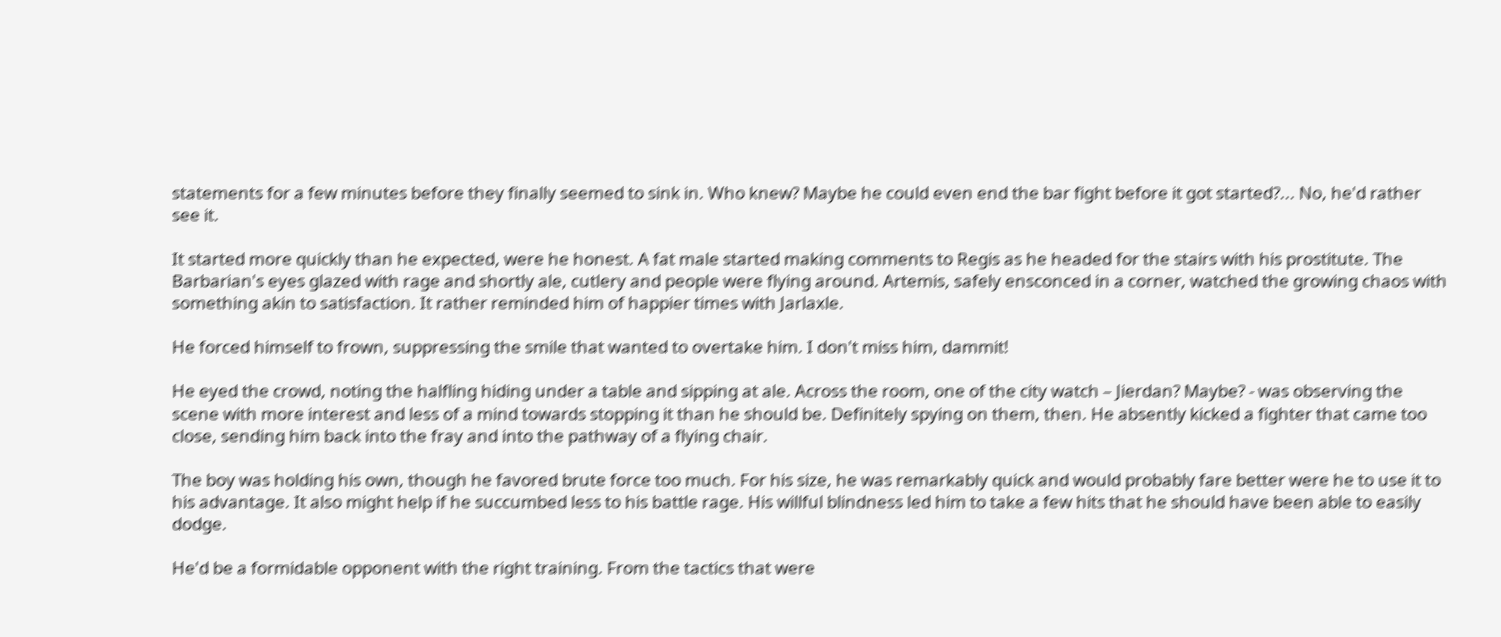statements for a few minutes before they finally seemed to sink in. Who knew? Maybe he could even end the bar fight before it got started?... No, he'd rather see it.

It started more quickly than he expected, were he honest. A fat male started making comments to Regis as he headed for the stairs with his prostitute. The Barbarian's eyes glazed with rage and shortly ale, cutlery and people were flying around. Artemis, safely ensconced in a corner, watched the growing chaos with something akin to satisfaction. It rather reminded him of happier times with Jarlaxle.

He forced himself to frown, suppressing the smile that wanted to overtake him. I don't miss him, dammit!

He eyed the crowd, noting the halfling hiding under a table and sipping at ale. Across the room, one of the city watch – Jierdan? Maybe? - was observing the scene with more interest and less of a mind towards stopping it than he should be. Definitely spying on them, then. He absently kicked a fighter that came too close, sending him back into the fray and into the pathway of a flying chair.

The boy was holding his own, though he favored brute force too much. For his size, he was remarkably quick and would probably fare better were he to use it to his advantage. It also might help if he succumbed less to his battle rage. His willful blindness led him to take a few hits that he should have been able to easily dodge.

He'd be a formidable opponent with the right training. From the tactics that were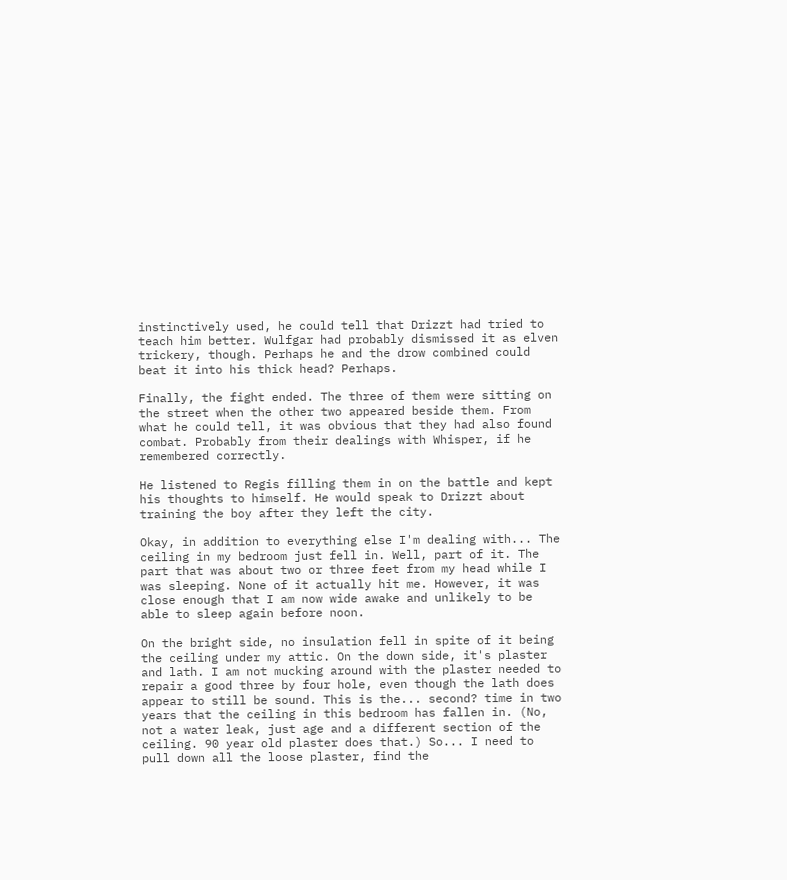instinctively used, he could tell that Drizzt had tried to teach him better. Wulfgar had probably dismissed it as elven trickery, though. Perhaps he and the drow combined could beat it into his thick head? Perhaps.

Finally, the fight ended. The three of them were sitting on the street when the other two appeared beside them. From what he could tell, it was obvious that they had also found combat. Probably from their dealings with Whisper, if he remembered correctly.

He listened to Regis filling them in on the battle and kept his thoughts to himself. He would speak to Drizzt about training the boy after they left the city.

Okay, in addition to everything else I'm dealing with... The ceiling in my bedroom just fell in. Well, part of it. The part that was about two or three feet from my head while I was sleeping. None of it actually hit me. However, it was close enough that I am now wide awake and unlikely to be able to sleep again before noon.

On the bright side, no insulation fell in spite of it being the ceiling under my attic. On the down side, it's plaster and lath. I am not mucking around with the plaster needed to repair a good three by four hole, even though the lath does appear to still be sound. This is the... second? time in two years that the ceiling in this bedroom has fallen in. (No, not a water leak, just age and a different section of the ceiling. 90 year old plaster does that.) So... I need to pull down all the loose plaster, find the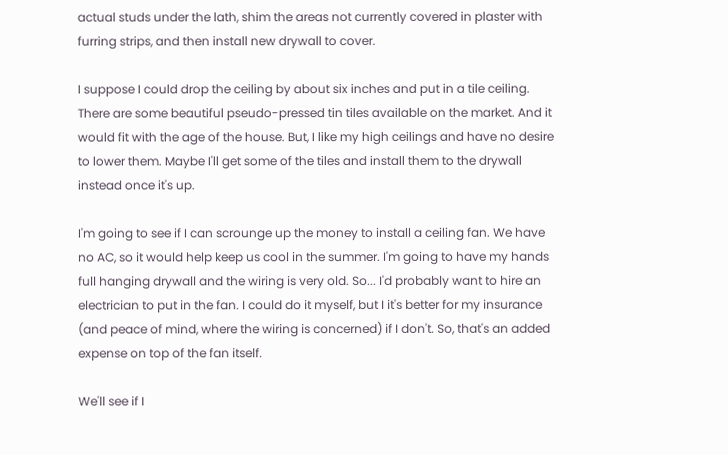actual studs under the lath, shim the areas not currently covered in plaster with furring strips, and then install new drywall to cover.

I suppose I could drop the ceiling by about six inches and put in a tile ceiling. There are some beautiful pseudo-pressed tin tiles available on the market. And it would fit with the age of the house. But, I like my high ceilings and have no desire to lower them. Maybe I'll get some of the tiles and install them to the drywall instead once it's up.

I'm going to see if I can scrounge up the money to install a ceiling fan. We have no AC, so it would help keep us cool in the summer. I'm going to have my hands full hanging drywall and the wiring is very old. So... I'd probably want to hire an electrician to put in the fan. I could do it myself, but I it's better for my insurance (and peace of mind, where the wiring is concerned) if I don't. So, that's an added expense on top of the fan itself.

We'll see if I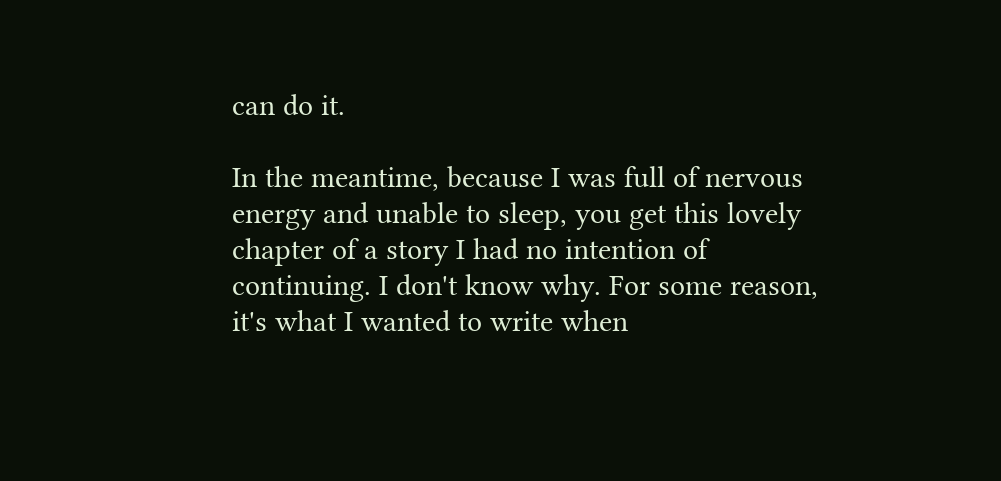can do it.

In the meantime, because I was full of nervous energy and unable to sleep, you get this lovely chapter of a story I had no intention of continuing. I don't know why. For some reason, it's what I wanted to write when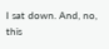I sat down. And, no, this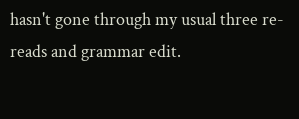hasn't gone through my usual three re-reads and grammar edit.